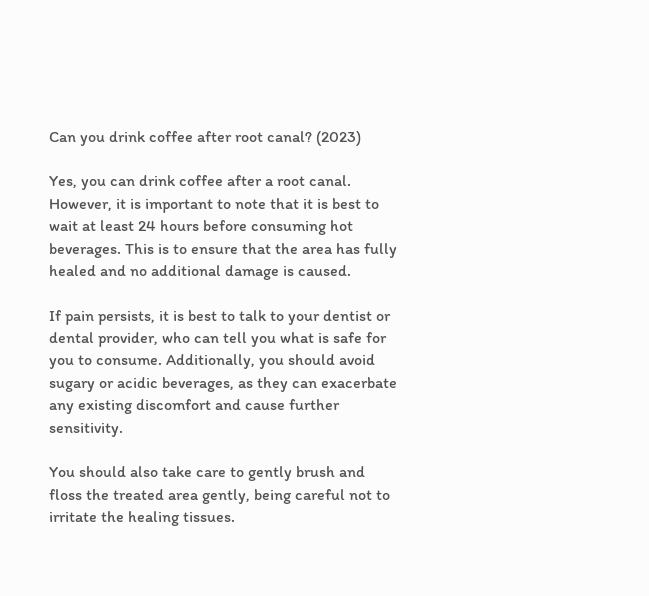Can you drink coffee after root canal? (2023)

Yes, you can drink coffee after a root canal. However, it is important to note that it is best to wait at least 24 hours before consuming hot beverages. This is to ensure that the area has fully healed and no additional damage is caused.

If pain persists, it is best to talk to your dentist or dental provider, who can tell you what is safe for you to consume. Additionally, you should avoid sugary or acidic beverages, as they can exacerbate any existing discomfort and cause further sensitivity.

You should also take care to gently brush and floss the treated area gently, being careful not to irritate the healing tissues.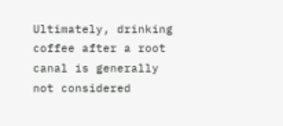Ultimately, drinking coffee after a root canal is generally not considered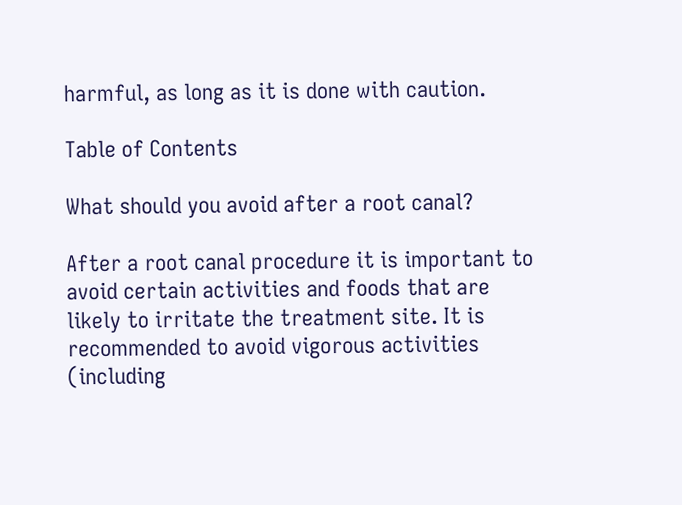harmful, as long as it is done with caution.

Table of Contents

What should you avoid after a root canal?

After a root canal procedure it is important to avoid certain activities and foods that are likely to irritate the treatment site. It is recommended to avoid vigorous activities (including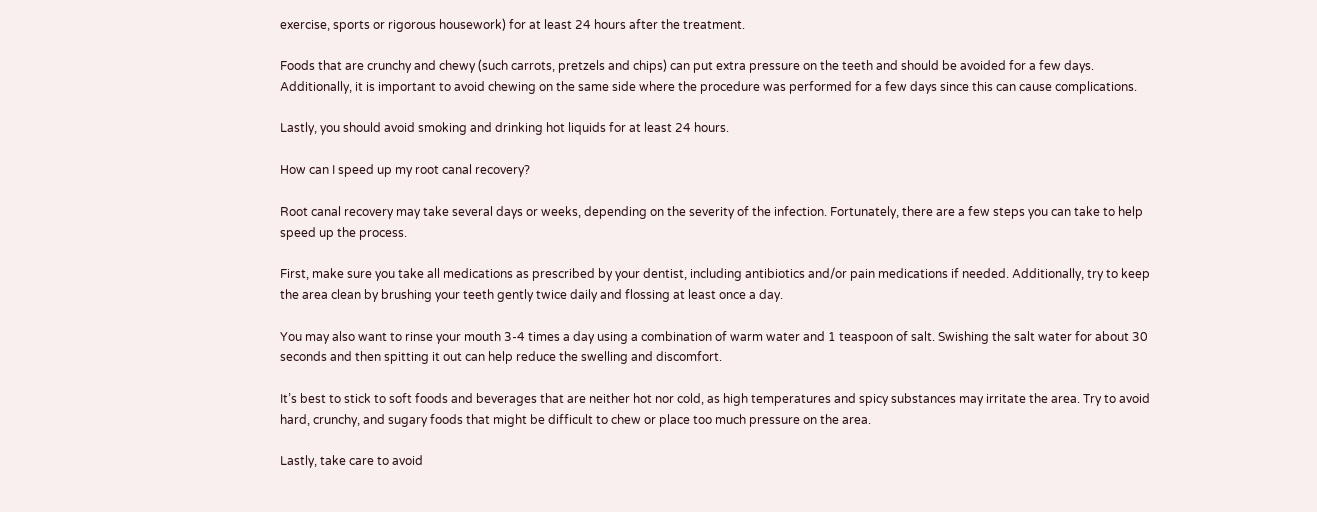exercise, sports or rigorous housework) for at least 24 hours after the treatment.

Foods that are crunchy and chewy (such carrots, pretzels and chips) can put extra pressure on the teeth and should be avoided for a few days. Additionally, it is important to avoid chewing on the same side where the procedure was performed for a few days since this can cause complications.

Lastly, you should avoid smoking and drinking hot liquids for at least 24 hours.

How can I speed up my root canal recovery?

Root canal recovery may take several days or weeks, depending on the severity of the infection. Fortunately, there are a few steps you can take to help speed up the process.

First, make sure you take all medications as prescribed by your dentist, including antibiotics and/or pain medications if needed. Additionally, try to keep the area clean by brushing your teeth gently twice daily and flossing at least once a day.

You may also want to rinse your mouth 3-4 times a day using a combination of warm water and 1 teaspoon of salt. Swishing the salt water for about 30 seconds and then spitting it out can help reduce the swelling and discomfort.

It’s best to stick to soft foods and beverages that are neither hot nor cold, as high temperatures and spicy substances may irritate the area. Try to avoid hard, crunchy, and sugary foods that might be difficult to chew or place too much pressure on the area.

Lastly, take care to avoid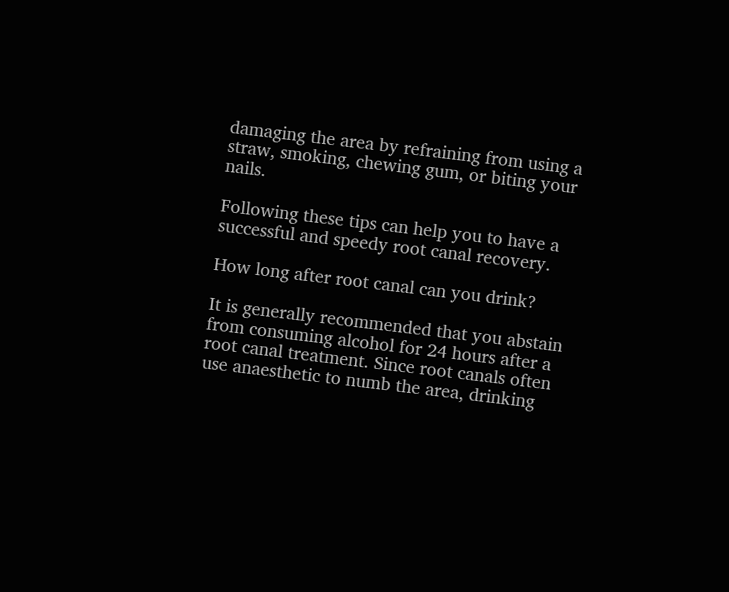damaging the area by refraining from using a straw, smoking, chewing gum, or biting your nails.

Following these tips can help you to have a successful and speedy root canal recovery.

How long after root canal can you drink?

It is generally recommended that you abstain from consuming alcohol for 24 hours after a root canal treatment. Since root canals often use anaesthetic to numb the area, drinking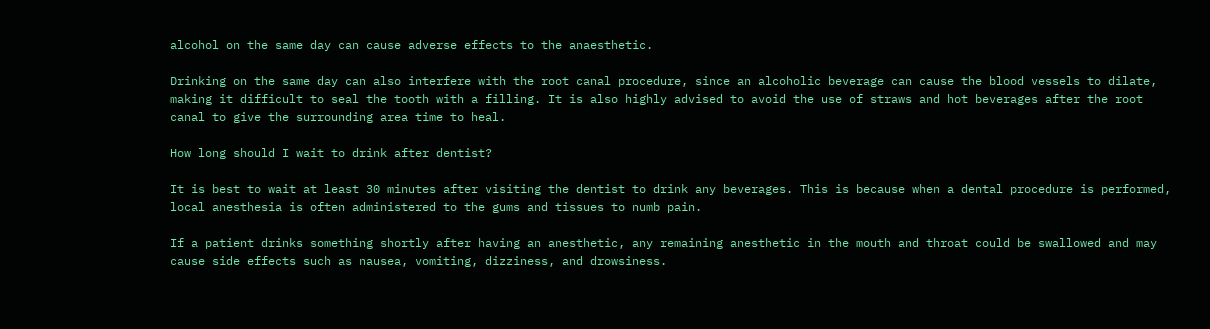alcohol on the same day can cause adverse effects to the anaesthetic.

Drinking on the same day can also interfere with the root canal procedure, since an alcoholic beverage can cause the blood vessels to dilate, making it difficult to seal the tooth with a filling. It is also highly advised to avoid the use of straws and hot beverages after the root canal to give the surrounding area time to heal.

How long should I wait to drink after dentist?

It is best to wait at least 30 minutes after visiting the dentist to drink any beverages. This is because when a dental procedure is performed, local anesthesia is often administered to the gums and tissues to numb pain.

If a patient drinks something shortly after having an anesthetic, any remaining anesthetic in the mouth and throat could be swallowed and may cause side effects such as nausea, vomiting, dizziness, and drowsiness.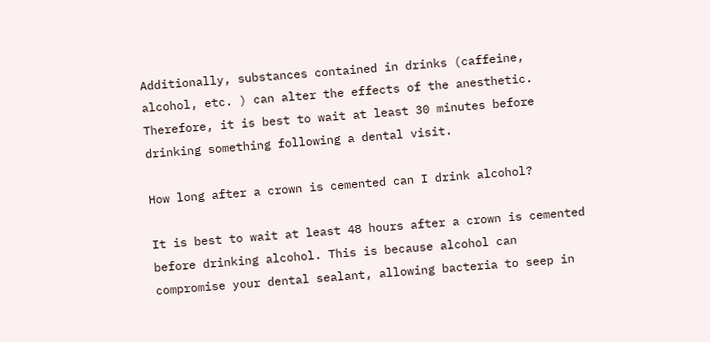Additionally, substances contained in drinks (caffeine, alcohol, etc. ) can alter the effects of the anesthetic. Therefore, it is best to wait at least 30 minutes before drinking something following a dental visit.

How long after a crown is cemented can I drink alcohol?

It is best to wait at least 48 hours after a crown is cemented before drinking alcohol. This is because alcohol can compromise your dental sealant, allowing bacteria to seep in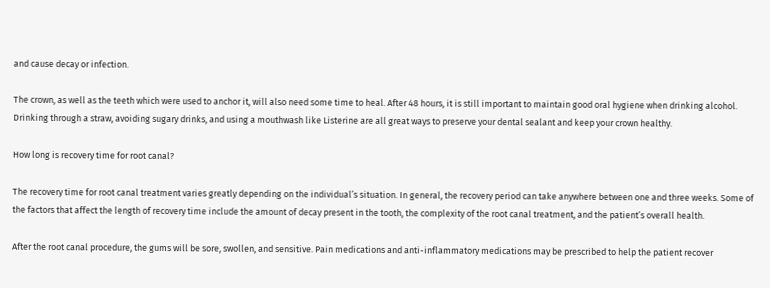and cause decay or infection.

The crown, as well as the teeth which were used to anchor it, will also need some time to heal. After 48 hours, it is still important to maintain good oral hygiene when drinking alcohol. Drinking through a straw, avoiding sugary drinks, and using a mouthwash like Listerine are all great ways to preserve your dental sealant and keep your crown healthy.

How long is recovery time for root canal?

The recovery time for root canal treatment varies greatly depending on the individual’s situation. In general, the recovery period can take anywhere between one and three weeks. Some of the factors that affect the length of recovery time include the amount of decay present in the tooth, the complexity of the root canal treatment, and the patient’s overall health.

After the root canal procedure, the gums will be sore, swollen, and sensitive. Pain medications and anti-inflammatory medications may be prescribed to help the patient recover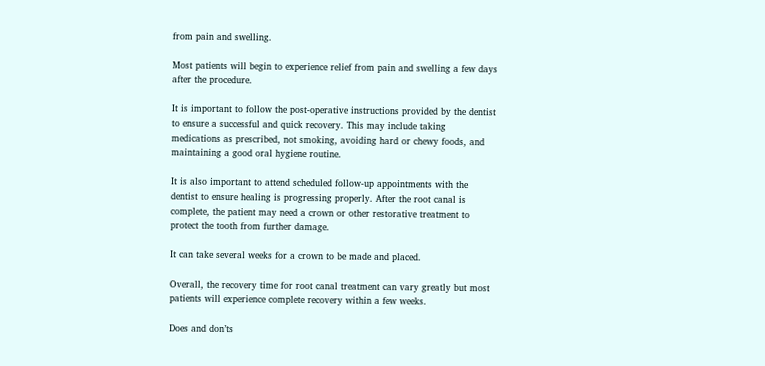from pain and swelling.

Most patients will begin to experience relief from pain and swelling a few days after the procedure.

It is important to follow the post-operative instructions provided by the dentist to ensure a successful and quick recovery. This may include taking medications as prescribed, not smoking, avoiding hard or chewy foods, and maintaining a good oral hygiene routine.

It is also important to attend scheduled follow-up appointments with the dentist to ensure healing is progressing properly. After the root canal is complete, the patient may need a crown or other restorative treatment to protect the tooth from further damage.

It can take several weeks for a crown to be made and placed.

Overall, the recovery time for root canal treatment can vary greatly but most patients will experience complete recovery within a few weeks.

Does and don’ts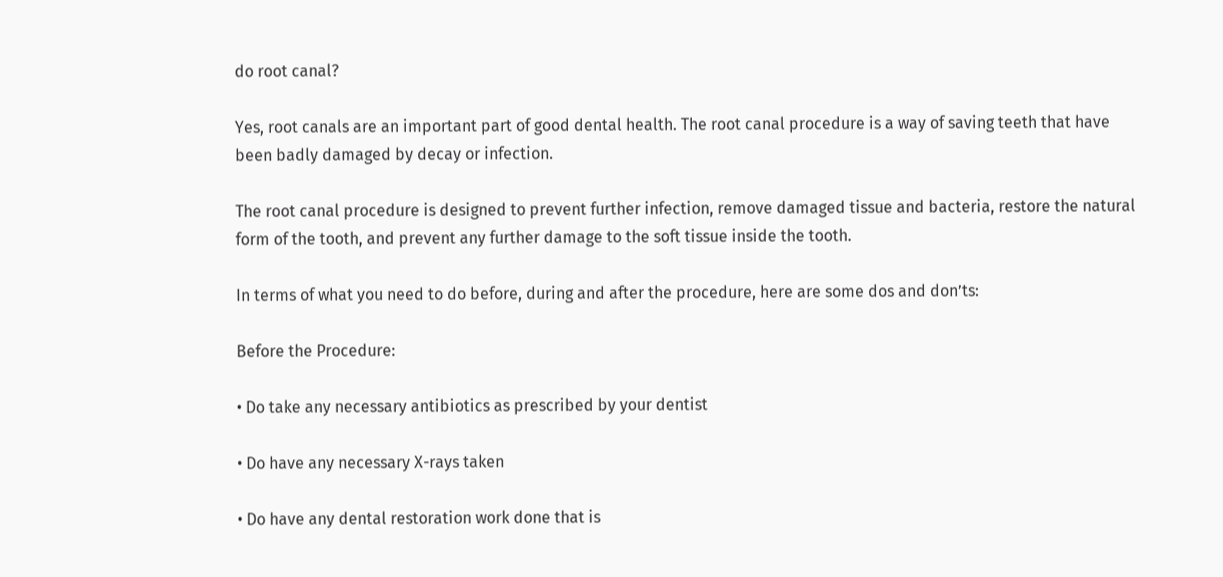do root canal?

Yes, root canals are an important part of good dental health. The root canal procedure is a way of saving teeth that have been badly damaged by decay or infection.

The root canal procedure is designed to prevent further infection, remove damaged tissue and bacteria, restore the natural form of the tooth, and prevent any further damage to the soft tissue inside the tooth.

In terms of what you need to do before, during and after the procedure, here are some dos and don’ts:

Before the Procedure:

• Do take any necessary antibiotics as prescribed by your dentist

• Do have any necessary X-rays taken

• Do have any dental restoration work done that is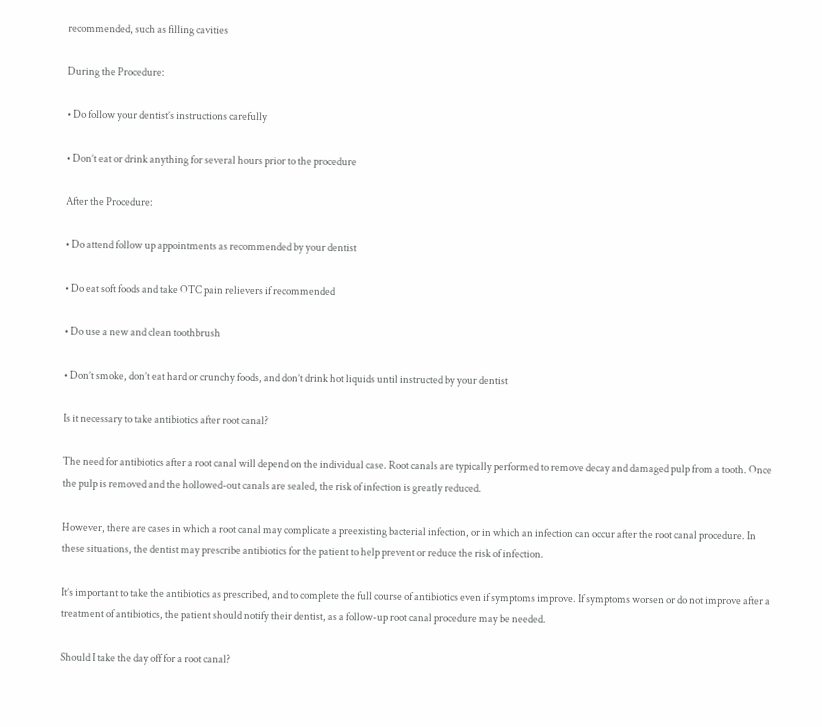recommended, such as filling cavities

During the Procedure:

• Do follow your dentist’s instructions carefully

• Don’t eat or drink anything for several hours prior to the procedure

After the Procedure:

• Do attend follow up appointments as recommended by your dentist

• Do eat soft foods and take OTC pain relievers if recommended

• Do use a new and clean toothbrush

• Don’t smoke, don’t eat hard or crunchy foods, and don’t drink hot liquids until instructed by your dentist

Is it necessary to take antibiotics after root canal?

The need for antibiotics after a root canal will depend on the individual case. Root canals are typically performed to remove decay and damaged pulp from a tooth. Once the pulp is removed and the hollowed-out canals are sealed, the risk of infection is greatly reduced.

However, there are cases in which a root canal may complicate a preexisting bacterial infection, or in which an infection can occur after the root canal procedure. In these situations, the dentist may prescribe antibiotics for the patient to help prevent or reduce the risk of infection.

It’s important to take the antibiotics as prescribed, and to complete the full course of antibiotics even if symptoms improve. If symptoms worsen or do not improve after a treatment of antibiotics, the patient should notify their dentist, as a follow-up root canal procedure may be needed.

Should I take the day off for a root canal?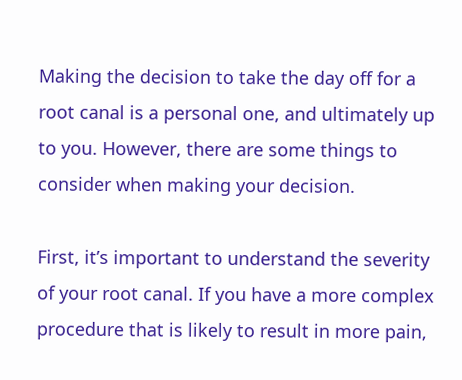Making the decision to take the day off for a root canal is a personal one, and ultimately up to you. However, there are some things to consider when making your decision.

First, it’s important to understand the severity of your root canal. If you have a more complex procedure that is likely to result in more pain,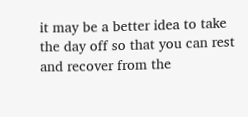it may be a better idea to take the day off so that you can rest and recover from the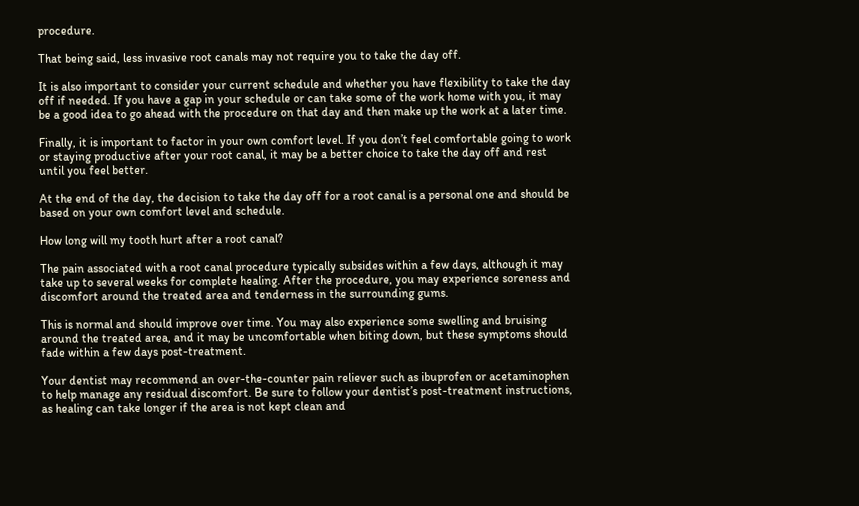procedure.

That being said, less invasive root canals may not require you to take the day off.

It is also important to consider your current schedule and whether you have flexibility to take the day off if needed. If you have a gap in your schedule or can take some of the work home with you, it may be a good idea to go ahead with the procedure on that day and then make up the work at a later time.

Finally, it is important to factor in your own comfort level. If you don’t feel comfortable going to work or staying productive after your root canal, it may be a better choice to take the day off and rest until you feel better.

At the end of the day, the decision to take the day off for a root canal is a personal one and should be based on your own comfort level and schedule.

How long will my tooth hurt after a root canal?

The pain associated with a root canal procedure typically subsides within a few days, although it may take up to several weeks for complete healing. After the procedure, you may experience soreness and discomfort around the treated area and tenderness in the surrounding gums.

This is normal and should improve over time. You may also experience some swelling and bruising around the treated area, and it may be uncomfortable when biting down, but these symptoms should fade within a few days post-treatment.

Your dentist may recommend an over-the-counter pain reliever such as ibuprofen or acetaminophen to help manage any residual discomfort. Be sure to follow your dentist’s post-treatment instructions, as healing can take longer if the area is not kept clean and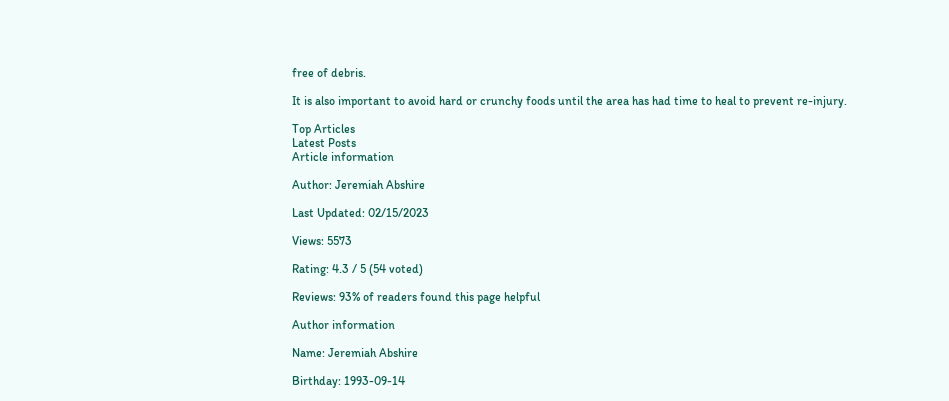free of debris.

It is also important to avoid hard or crunchy foods until the area has had time to heal to prevent re-injury.

Top Articles
Latest Posts
Article information

Author: Jeremiah Abshire

Last Updated: 02/15/2023

Views: 5573

Rating: 4.3 / 5 (54 voted)

Reviews: 93% of readers found this page helpful

Author information

Name: Jeremiah Abshire

Birthday: 1993-09-14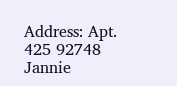Address: Apt. 425 92748 Jannie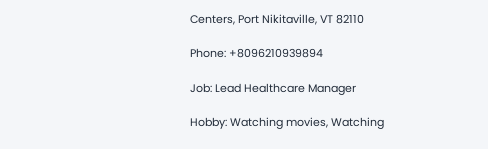Centers, Port Nikitaville, VT 82110

Phone: +8096210939894

Job: Lead Healthcare Manager

Hobby: Watching movies, Watching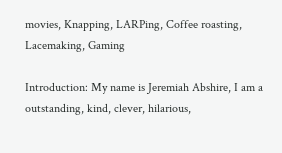movies, Knapping, LARPing, Coffee roasting, Lacemaking, Gaming

Introduction: My name is Jeremiah Abshire, I am a outstanding, kind, clever, hilarious,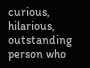curious, hilarious, outstanding person who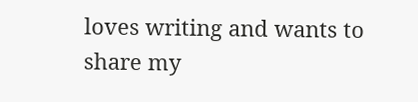loves writing and wants to share my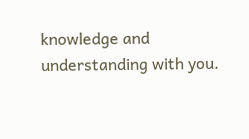knowledge and understanding with you.